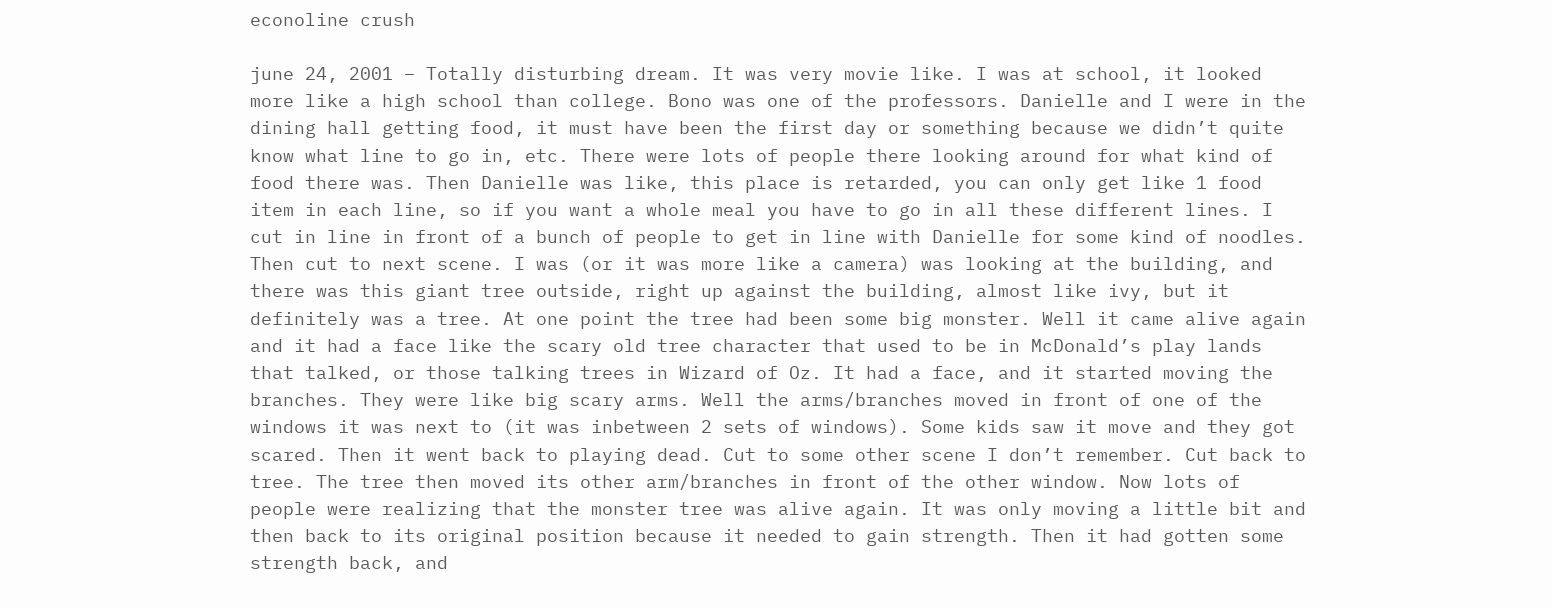econoline crush

june 24, 2001 – Totally disturbing dream. It was very movie like. I was at school, it looked more like a high school than college. Bono was one of the professors. Danielle and I were in the dining hall getting food, it must have been the first day or something because we didn’t quite know what line to go in, etc. There were lots of people there looking around for what kind of food there was. Then Danielle was like, this place is retarded, you can only get like 1 food item in each line, so if you want a whole meal you have to go in all these different lines. I cut in line in front of a bunch of people to get in line with Danielle for some kind of noodles. Then cut to next scene. I was (or it was more like a camera) was looking at the building, and there was this giant tree outside, right up against the building, almost like ivy, but it definitely was a tree. At one point the tree had been some big monster. Well it came alive again and it had a face like the scary old tree character that used to be in McDonald’s play lands that talked, or those talking trees in Wizard of Oz. It had a face, and it started moving the branches. They were like big scary arms. Well the arms/branches moved in front of one of the windows it was next to (it was inbetween 2 sets of windows). Some kids saw it move and they got scared. Then it went back to playing dead. Cut to some other scene I don’t remember. Cut back to tree. The tree then moved its other arm/branches in front of the other window. Now lots of people were realizing that the monster tree was alive again. It was only moving a little bit and then back to its original position because it needed to gain strength. Then it had gotten some strength back, and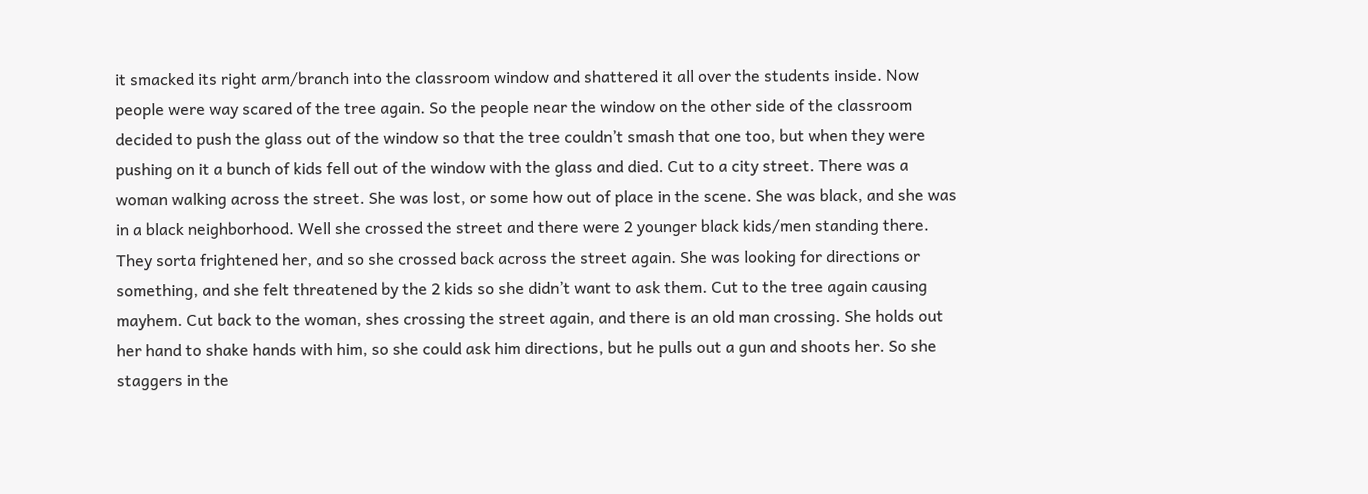it smacked its right arm/branch into the classroom window and shattered it all over the students inside. Now people were way scared of the tree again. So the people near the window on the other side of the classroom decided to push the glass out of the window so that the tree couldn’t smash that one too, but when they were pushing on it a bunch of kids fell out of the window with the glass and died. Cut to a city street. There was a woman walking across the street. She was lost, or some how out of place in the scene. She was black, and she was in a black neighborhood. Well she crossed the street and there were 2 younger black kids/men standing there. They sorta frightened her, and so she crossed back across the street again. She was looking for directions or something, and she felt threatened by the 2 kids so she didn’t want to ask them. Cut to the tree again causing mayhem. Cut back to the woman, shes crossing the street again, and there is an old man crossing. She holds out her hand to shake hands with him, so she could ask him directions, but he pulls out a gun and shoots her. So she staggers in the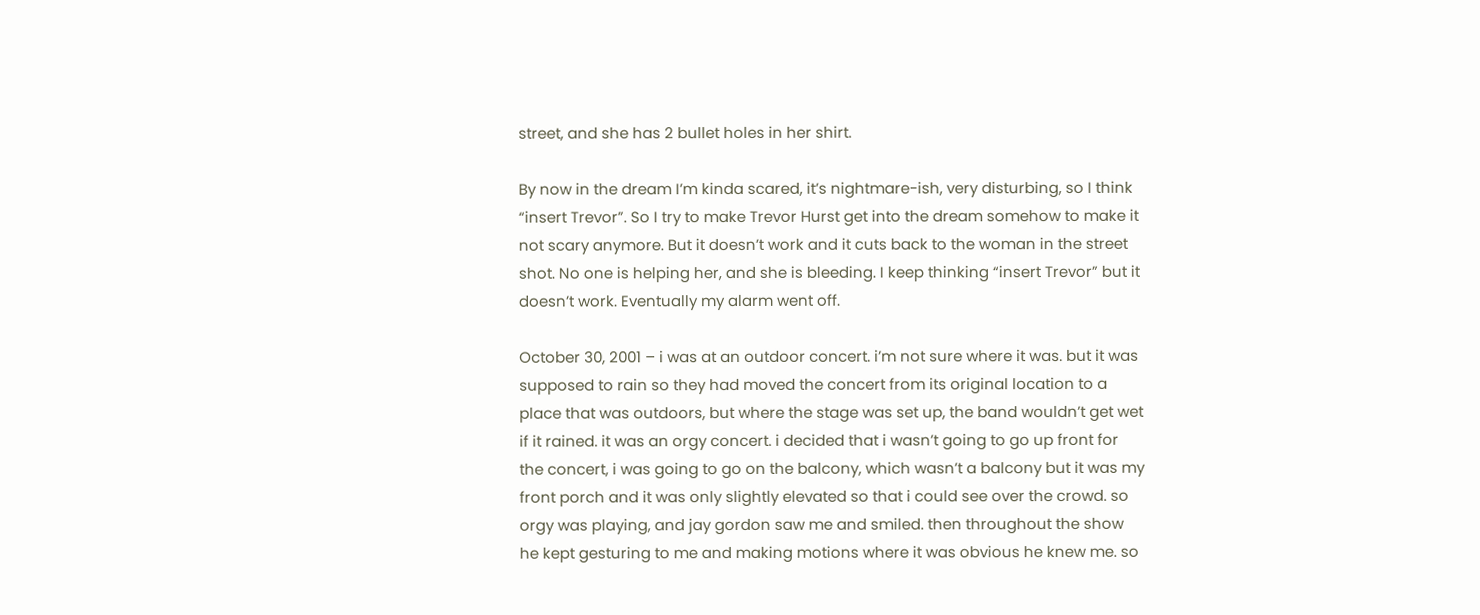street, and she has 2 bullet holes in her shirt.

By now in the dream I’m kinda scared, it’s nightmare-ish, very disturbing, so I think “insert Trevor”. So I try to make Trevor Hurst get into the dream somehow to make it not scary anymore. But it doesn’t work and it cuts back to the woman in the street shot. No one is helping her, and she is bleeding. I keep thinking “insert Trevor” but it doesn’t work. Eventually my alarm went off.

October 30, 2001 – i was at an outdoor concert. i’m not sure where it was. but it was supposed to rain so they had moved the concert from its original location to a place that was outdoors, but where the stage was set up, the band wouldn’t get wet if it rained. it was an orgy concert. i decided that i wasn’t going to go up front for the concert, i was going to go on the balcony, which wasn’t a balcony but it was my front porch and it was only slightly elevated so that i could see over the crowd. so orgy was playing, and jay gordon saw me and smiled. then throughout the show he kept gesturing to me and making motions where it was obvious he knew me. so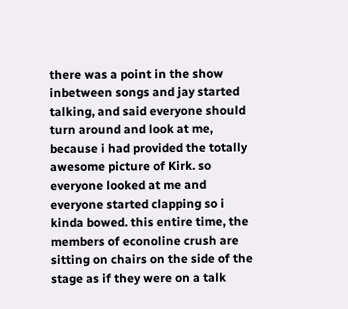there was a point in the show inbetween songs and jay started talking, and said everyone should turn around and look at me, because i had provided the totally awesome picture of Kirk. so everyone looked at me and everyone started clapping so i kinda bowed. this entire time, the members of econoline crush are sitting on chairs on the side of the stage as if they were on a talk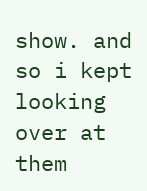show. and so i kept looking over at them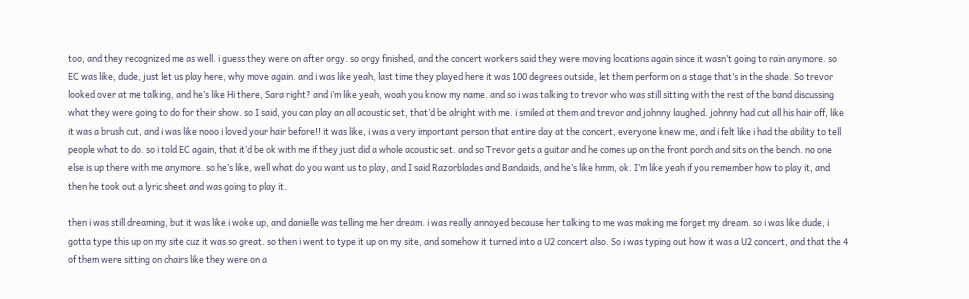too, and they recognized me as well. i guess they were on after orgy. so orgy finished, and the concert workers said they were moving locations again since it wasn’t going to rain anymore. so EC was like, dude, just let us play here, why move again. and i was like yeah, last time they played here it was 100 degrees outside, let them perform on a stage that’s in the shade. So trevor looked over at me talking, and he’s like Hi there, Sara right? and i’m like yeah, woah you know my name. and so i was talking to trevor who was still sitting with the rest of the band discussing what they were going to do for their show. so I said, you can play an all acoustic set, that’d be alright with me. i smiled at them and trevor and johnny laughed. johnny had cut all his hair off, like it was a brush cut, and i was like nooo i loved your hair before!! it was like, i was a very important person that entire day at the concert, everyone knew me, and i felt like i had the ability to tell people what to do. so i told EC again, that it’d be ok with me if they just did a whole acoustic set. and so Trevor gets a guitar and he comes up on the front porch and sits on the bench. no one else is up there with me anymore. so he’s like, well what do you want us to play, and I said Razorblades and Bandaids, and he’s like hmm, ok. I’m like yeah if you remember how to play it, and then he took out a lyric sheet and was going to play it.

then i was still dreaming, but it was like i woke up, and danielle was telling me her dream. i was really annoyed because her talking to me was making me forget my dream. so i was like dude, i gotta type this up on my site cuz it was so great. so then i went to type it up on my site, and somehow it turned into a U2 concert also. So i was typing out how it was a U2 concert, and that the 4 of them were sitting on chairs like they were on a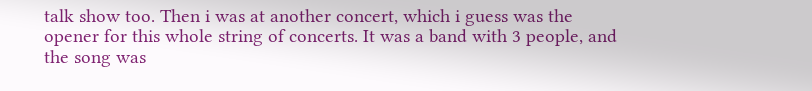talk show too. Then i was at another concert, which i guess was the opener for this whole string of concerts. It was a band with 3 people, and the song was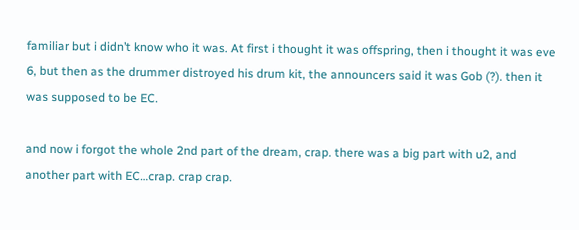familiar but i didn’t know who it was. At first i thought it was offspring, then i thought it was eve 6, but then as the drummer distroyed his drum kit, the announcers said it was Gob (?). then it was supposed to be EC.

and now i forgot the whole 2nd part of the dream, crap. there was a big part with u2, and another part with EC…crap. crap crap.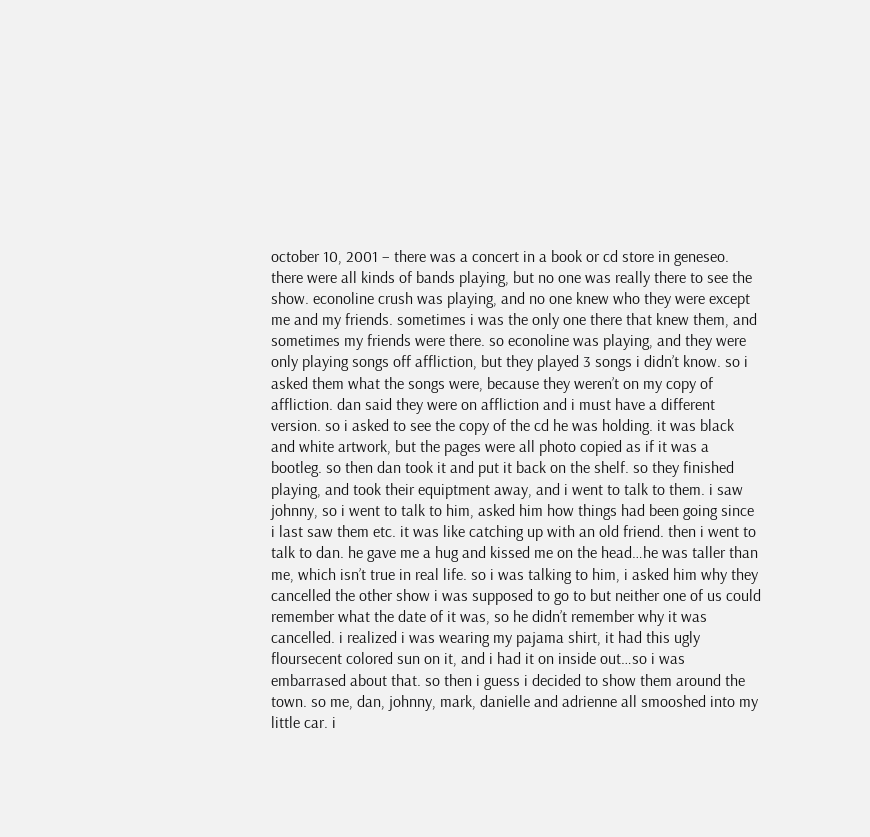october 10, 2001 – there was a concert in a book or cd store in geneseo. there were all kinds of bands playing, but no one was really there to see the show. econoline crush was playing, and no one knew who they were except me and my friends. sometimes i was the only one there that knew them, and sometimes my friends were there. so econoline was playing, and they were only playing songs off affliction, but they played 3 songs i didn’t know. so i asked them what the songs were, because they weren’t on my copy of affliction. dan said they were on affliction and i must have a different version. so i asked to see the copy of the cd he was holding. it was black and white artwork, but the pages were all photo copied as if it was a bootleg. so then dan took it and put it back on the shelf. so they finished playing, and took their equiptment away, and i went to talk to them. i saw johnny, so i went to talk to him, asked him how things had been going since i last saw them etc. it was like catching up with an old friend. then i went to talk to dan. he gave me a hug and kissed me on the head…he was taller than me, which isn’t true in real life. so i was talking to him, i asked him why they cancelled the other show i was supposed to go to but neither one of us could remember what the date of it was, so he didn’t remember why it was cancelled. i realized i was wearing my pajama shirt, it had this ugly floursecent colored sun on it, and i had it on inside out…so i was embarrased about that. so then i guess i decided to show them around the town. so me, dan, johnny, mark, danielle and adrienne all smooshed into my little car. i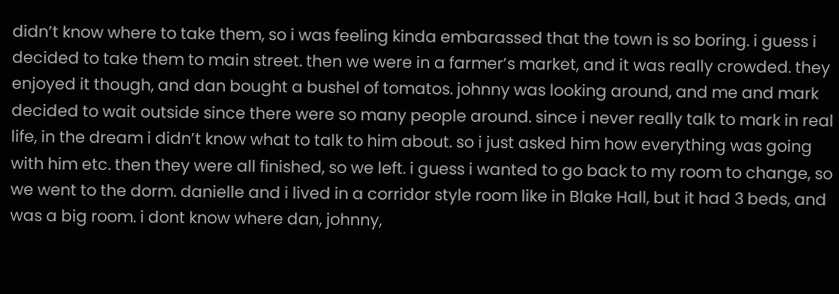didn’t know where to take them, so i was feeling kinda embarassed that the town is so boring. i guess i decided to take them to main street. then we were in a farmer’s market, and it was really crowded. they enjoyed it though, and dan bought a bushel of tomatos. johnny was looking around, and me and mark decided to wait outside since there were so many people around. since i never really talk to mark in real life, in the dream i didn’t know what to talk to him about. so i just asked him how everything was going with him etc. then they were all finished, so we left. i guess i wanted to go back to my room to change, so we went to the dorm. danielle and i lived in a corridor style room like in Blake Hall, but it had 3 beds, and was a big room. i dont know where dan, johnny,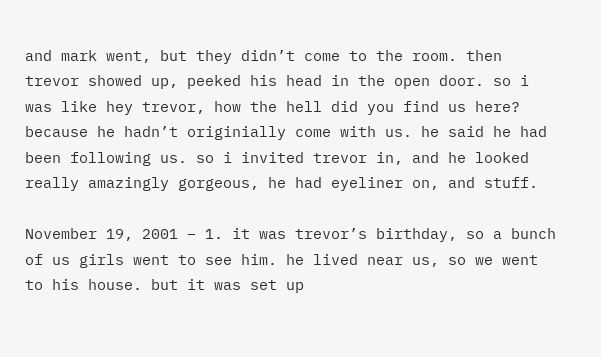and mark went, but they didn’t come to the room. then trevor showed up, peeked his head in the open door. so i was like hey trevor, how the hell did you find us here? because he hadn’t originially come with us. he said he had been following us. so i invited trevor in, and he looked really amazingly gorgeous, he had eyeliner on, and stuff.

November 19, 2001 – 1. it was trevor’s birthday, so a bunch of us girls went to see him. he lived near us, so we went to his house. but it was set up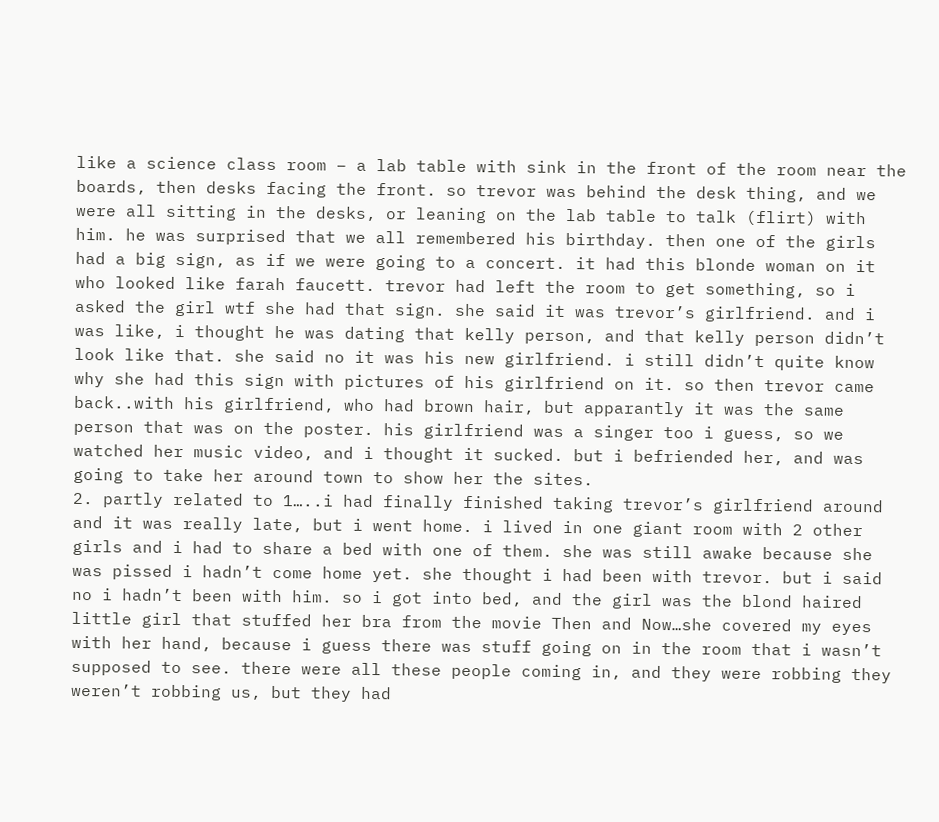like a science class room – a lab table with sink in the front of the room near the boards, then desks facing the front. so trevor was behind the desk thing, and we were all sitting in the desks, or leaning on the lab table to talk (flirt) with him. he was surprised that we all remembered his birthday. then one of the girls had a big sign, as if we were going to a concert. it had this blonde woman on it who looked like farah faucett. trevor had left the room to get something, so i asked the girl wtf she had that sign. she said it was trevor’s girlfriend. and i was like, i thought he was dating that kelly person, and that kelly person didn’t look like that. she said no it was his new girlfriend. i still didn’t quite know why she had this sign with pictures of his girlfriend on it. so then trevor came back..with his girlfriend, who had brown hair, but apparantly it was the same person that was on the poster. his girlfriend was a singer too i guess, so we watched her music video, and i thought it sucked. but i befriended her, and was going to take her around town to show her the sites.
2. partly related to 1…..i had finally finished taking trevor’s girlfriend around and it was really late, but i went home. i lived in one giant room with 2 other girls and i had to share a bed with one of them. she was still awake because she was pissed i hadn’t come home yet. she thought i had been with trevor. but i said no i hadn’t been with him. so i got into bed, and the girl was the blond haired little girl that stuffed her bra from the movie Then and Now…she covered my eyes with her hand, because i guess there was stuff going on in the room that i wasn’t supposed to see. there were all these people coming in, and they were robbing they weren’t robbing us, but they had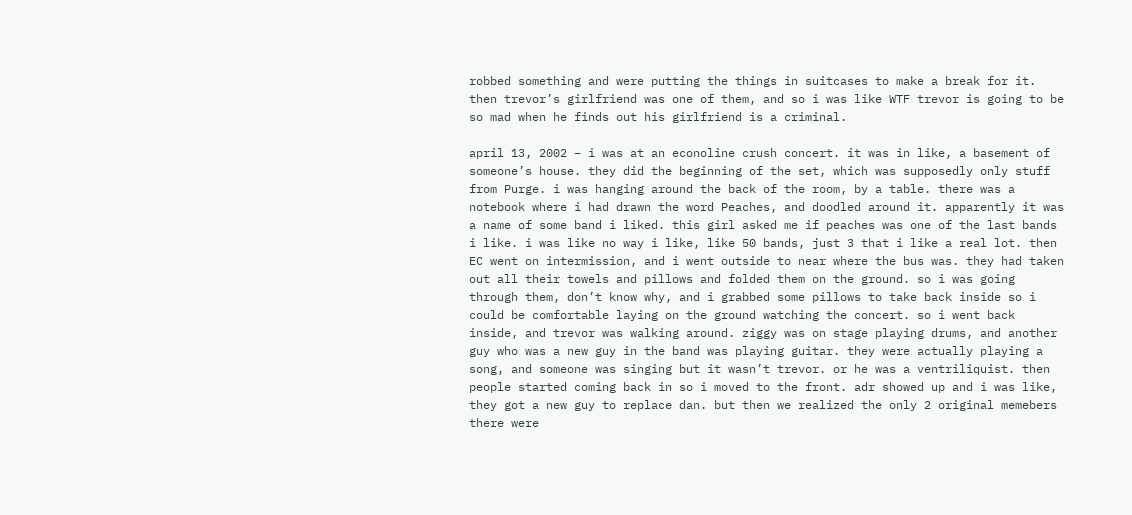robbed something and were putting the things in suitcases to make a break for it. then trevor’s girlfriend was one of them, and so i was like WTF trevor is going to be so mad when he finds out his girlfriend is a criminal.

april 13, 2002 – i was at an econoline crush concert. it was in like, a basement of someone’s house. they did the beginning of the set, which was supposedly only stuff from Purge. i was hanging around the back of the room, by a table. there was a notebook where i had drawn the word Peaches, and doodled around it. apparently it was a name of some band i liked. this girl asked me if peaches was one of the last bands i like. i was like no way i like, like 50 bands, just 3 that i like a real lot. then EC went on intermission, and i went outside to near where the bus was. they had taken out all their towels and pillows and folded them on the ground. so i was going through them, don’t know why, and i grabbed some pillows to take back inside so i could be comfortable laying on the ground watching the concert. so i went back inside, and trevor was walking around. ziggy was on stage playing drums, and another guy who was a new guy in the band was playing guitar. they were actually playing a song, and someone was singing but it wasn’t trevor. or he was a ventriliquist. then people started coming back in so i moved to the front. adr showed up and i was like, they got a new guy to replace dan. but then we realized the only 2 original memebers there were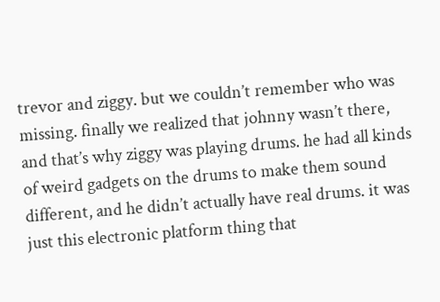trevor and ziggy. but we couldn’t remember who was missing. finally we realized that johnny wasn’t there, and that’s why ziggy was playing drums. he had all kinds of weird gadgets on the drums to make them sound different, and he didn’t actually have real drums. it was just this electronic platform thing that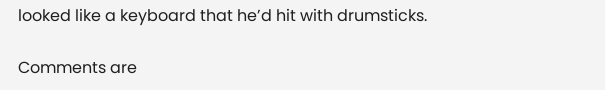looked like a keyboard that he’d hit with drumsticks.

Comments are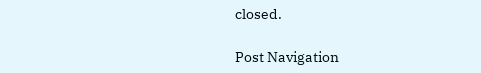closed.

Post Navigation